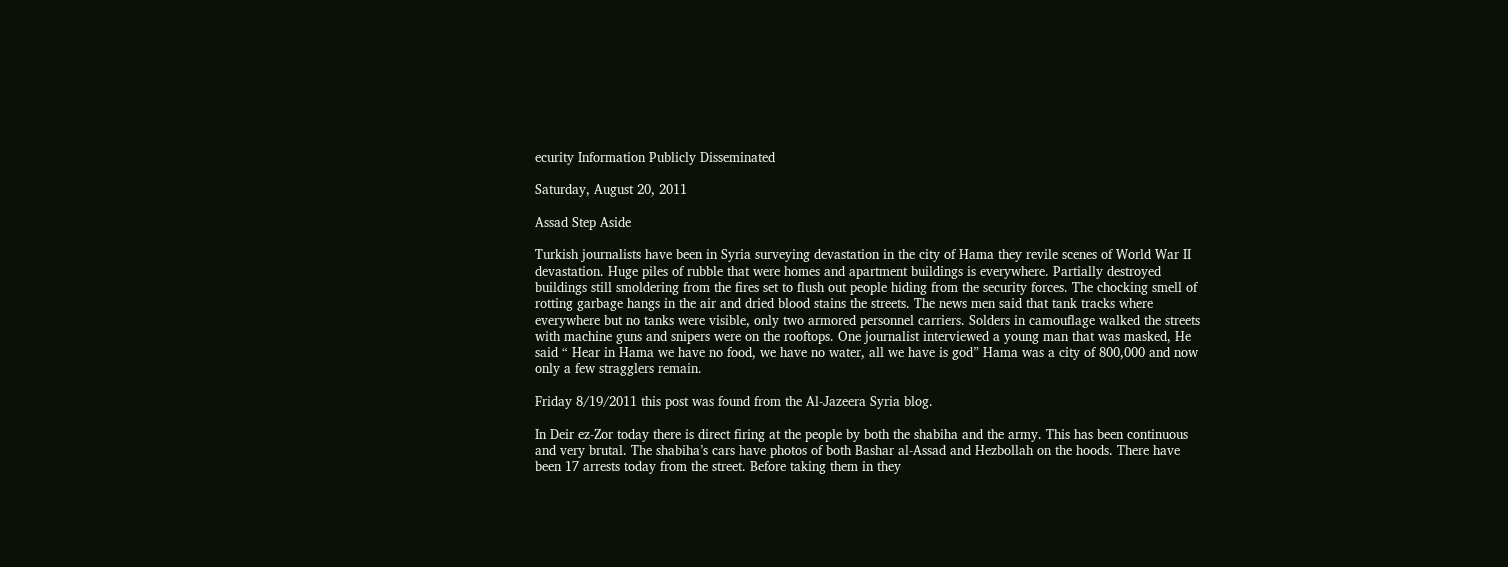ecurity Information Publicly Disseminated

Saturday, August 20, 2011

Assad Step Aside

Turkish journalists have been in Syria surveying devastation in the city of Hama they revile scenes of World War II devastation. Huge piles of rubble that were homes and apartment buildings is everywhere. Partially destroyed buildings still smoldering from the fires set to flush out people hiding from the security forces. The chocking smell of rotting garbage hangs in the air and dried blood stains the streets. The news men said that tank tracks where everywhere but no tanks were visible, only two armored personnel carriers. Solders in camouflage walked the streets with machine guns and snipers were on the rooftops. One journalist interviewed a young man that was masked, He said “ Hear in Hama we have no food, we have no water, all we have is god” Hama was a city of 800,000 and now only a few stragglers remain.

Friday 8/19/2011 this post was found from the Al-Jazeera Syria blog.

In Deir ez-Zor today there is direct firing at the people by both the shabiha and the army. This has been continuous and very brutal. The shabiha’s cars have photos of both Bashar al-Assad and Hezbollah on the hoods. There have been 17 arrests today from the street. Before taking them in they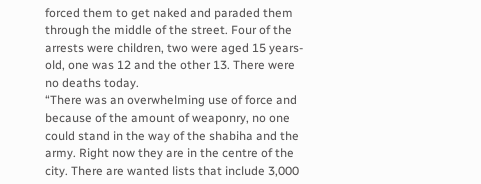forced them to get naked and paraded them through the middle of the street. Four of the arrests were children, two were aged 15 years-old, one was 12 and the other 13. There were no deaths today.
“There was an overwhelming use of force and because of the amount of weaponry, no one could stand in the way of the shabiha and the army. Right now they are in the centre of the city. There are wanted lists that include 3,000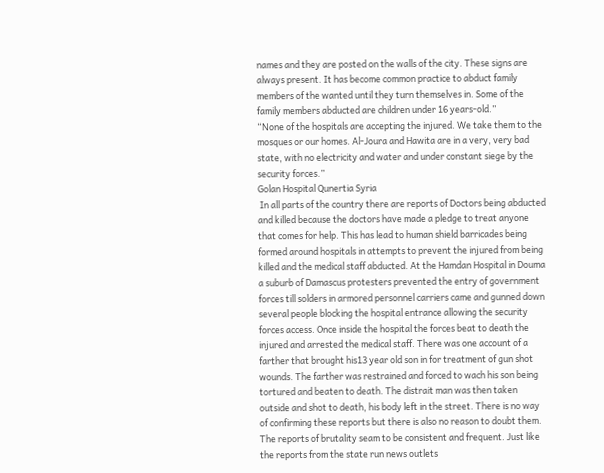names and they are posted on the walls of the city. These signs are always present. It has become common practice to abduct family members of the wanted until they turn themselves in. Some of the family members abducted are children under 16 years-old.”
“None of the hospitals are accepting the injured. We take them to the mosques or our homes. Al-Joura and Hawita are in a very, very bad state, with no electricity and water and under constant siege by the security forces.”
Golan Hospital Qunertia Syria
 In all parts of the country there are reports of Doctors being abducted and killed because the doctors have made a pledge to treat anyone that comes for help. This has lead to human shield barricades being formed around hospitals in attempts to prevent the injured from being killed and the medical staff abducted. At the Hamdan Hospital in Douma  a suburb of Damascus protesters prevented the entry of government forces till solders in armored personnel carriers came and gunned down several people blocking the hospital entrance allowing the security forces access. Once inside the hospital the forces beat to death the injured and arrested the medical staff. There was one account of a farther that brought his13 year old son in for treatment of gun shot wounds. The farther was restrained and forced to wach his son being tortured and beaten to death. The distrait man was then taken outside and shot to death, his body left in the street. There is no way of confirming these reports but there is also no reason to doubt them. The reports of brutality seam to be consistent and frequent. Just like the reports from the state run news outlets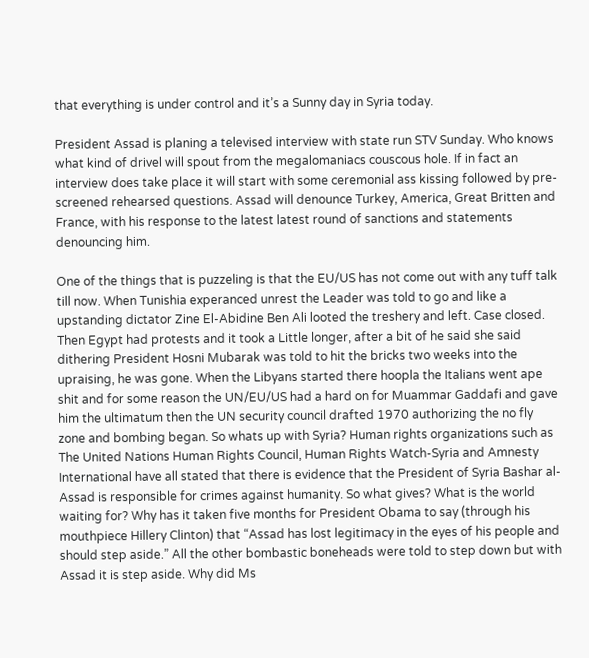that everything is under control and it’s a Sunny day in Syria today.

President Assad is planing a televised interview with state run STV Sunday. Who knows what kind of drivel will spout from the megalomaniacs couscous hole. If in fact an interview does take place it will start with some ceremonial ass kissing followed by pre-screened rehearsed questions. Assad will denounce Turkey, America, Great Britten and France, with his response to the latest latest round of sanctions and statements denouncing him.

One of the things that is puzzeling is that the EU/US has not come out with any tuff talk till now. When Tunishia experanced unrest the Leader was told to go and like a upstanding dictator Zine El-Abidine Ben Ali looted the treshery and left. Case closed. Then Egypt had protests and it took a Little longer, after a bit of he said she said dithering President Hosni Mubarak was told to hit the bricks two weeks into the upraising, he was gone. When the Libyans started there hoopla the Italians went ape shit and for some reason the UN/EU/US had a hard on for Muammar Gaddafi and gave him the ultimatum then the UN security council drafted 1970 authorizing the no fly zone and bombing began. So whats up with Syria? Human rights organizations such as The United Nations Human Rights Council, Human Rights Watch-Syria and Amnesty International have all stated that there is evidence that the President of Syria Bashar al-Assad is responsible for crimes against humanity. So what gives? What is the world waiting for? Why has it taken five months for President Obama to say (through his mouthpiece Hillery Clinton) that “Assad has lost legitimacy in the eyes of his people and should step aside.” All the other bombastic boneheads were told to step down but with Assad it is step aside. Why did Ms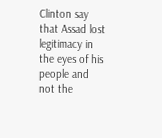Clinton say that Assad lost legitimacy in the eyes of his people and not the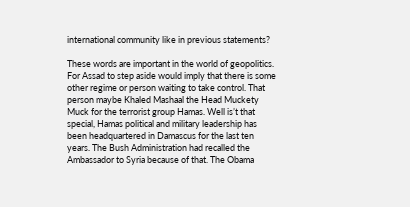international community like in previous statements?

These words are important in the world of geopolitics. For Assad to step aside would imply that there is some other regime or person waiting to take control. That person maybe Khaled Mashaal the Head Muckety Muck for the terrorist group Hamas. Well is’t that special, Hamas political and military leadership has been headquartered in Damascus for the last ten years. The Bush Administration had recalled the Ambassador to Syria because of that. The Obama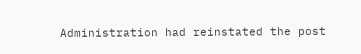Administration had reinstated the post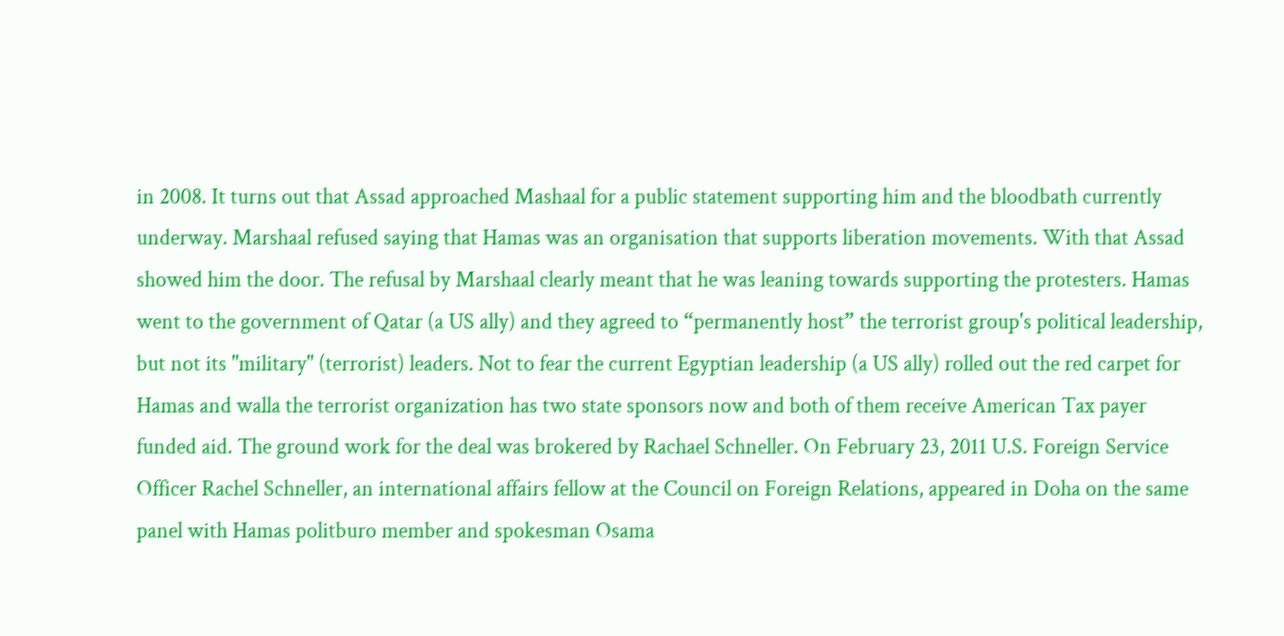in 2008. It turns out that Assad approached Mashaal for a public statement supporting him and the bloodbath currently underway. Marshaal refused saying that Hamas was an organisation that supports liberation movements. With that Assad showed him the door. The refusal by Marshaal clearly meant that he was leaning towards supporting the protesters. Hamas went to the government of Qatar (a US ally) and they agreed to “permanently host” the terrorist group's political leadership, but not its "military" (terrorist) leaders. Not to fear the current Egyptian leadership (a US ally) rolled out the red carpet for Hamas and walla the terrorist organization has two state sponsors now and both of them receive American Tax payer funded aid. The ground work for the deal was brokered by Rachael Schneller. On February 23, 2011 U.S. Foreign Service Officer Rachel Schneller, an international affairs fellow at the Council on Foreign Relations, appeared in Doha on the same panel with Hamas politburo member and spokesman Osama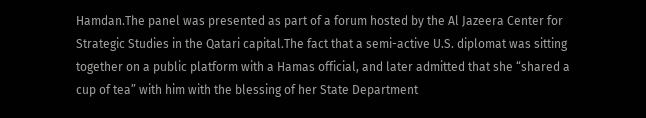Hamdan.The panel was presented as part of a forum hosted by the Al Jazeera Center for Strategic Studies in the Qatari capital.The fact that a semi-active U.S. diplomat was sitting together on a public platform with a Hamas official, and later admitted that she “shared a cup of tea” with him with the blessing of her State Department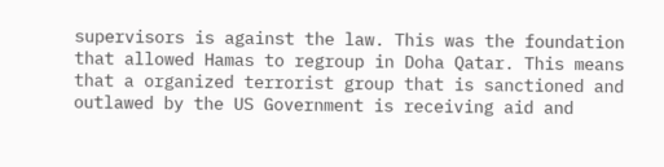supervisors is against the law. This was the foundation that allowed Hamas to regroup in Doha Qatar. This means that a organized terrorist group that is sanctioned and outlawed by the US Government is receiving aid and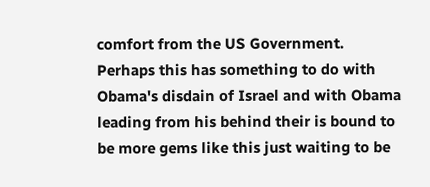comfort from the US Government. Perhaps this has something to do with Obama's disdain of Israel and with Obama leading from his behind their is bound to be more gems like this just waiting to be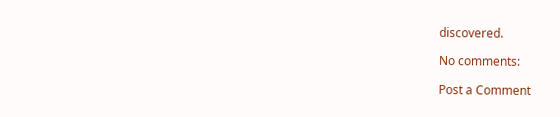discovered.

No comments:

Post a Comment